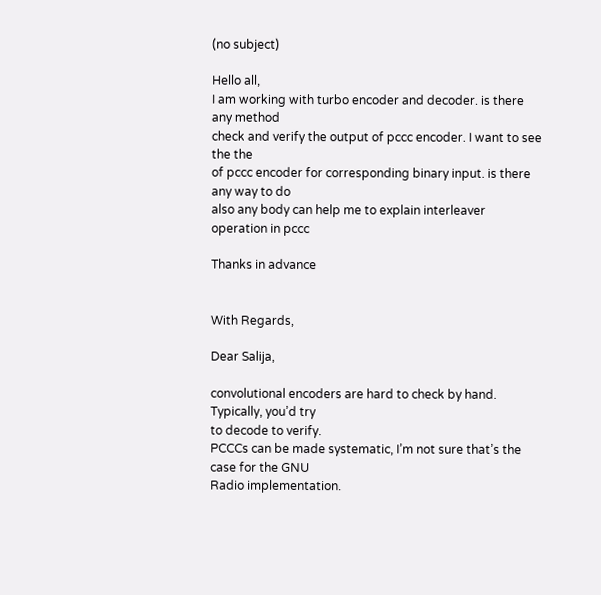(no subject)

Hello all,
I am working with turbo encoder and decoder. is there any method
check and verify the output of pccc encoder. I want to see the the
of pccc encoder for corresponding binary input. is there any way to do
also any body can help me to explain interleaver operation in pccc

Thanks in advance


With Regards,

Dear Salija,

convolutional encoders are hard to check by hand. Typically, you’d try
to decode to verify.
PCCCs can be made systematic, I’m not sure that’s the case for the GNU
Radio implementation.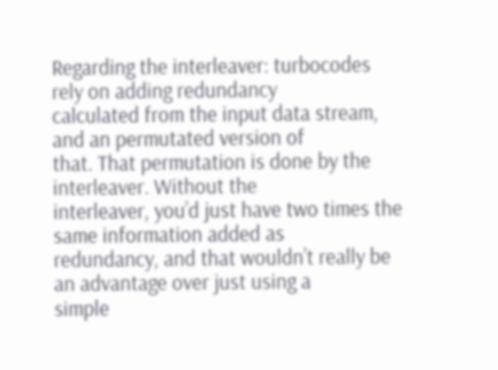Regarding the interleaver: turbocodes rely on adding redundancy
calculated from the input data stream, and an permutated version of
that. That permutation is done by the interleaver. Without the
interleaver, you’d just have two times the same information added as
redundancy, and that wouldn’t really be an advantage over just using a
simple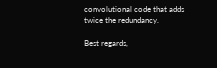convolutional code that adds twice the redundancy.

Best regards,